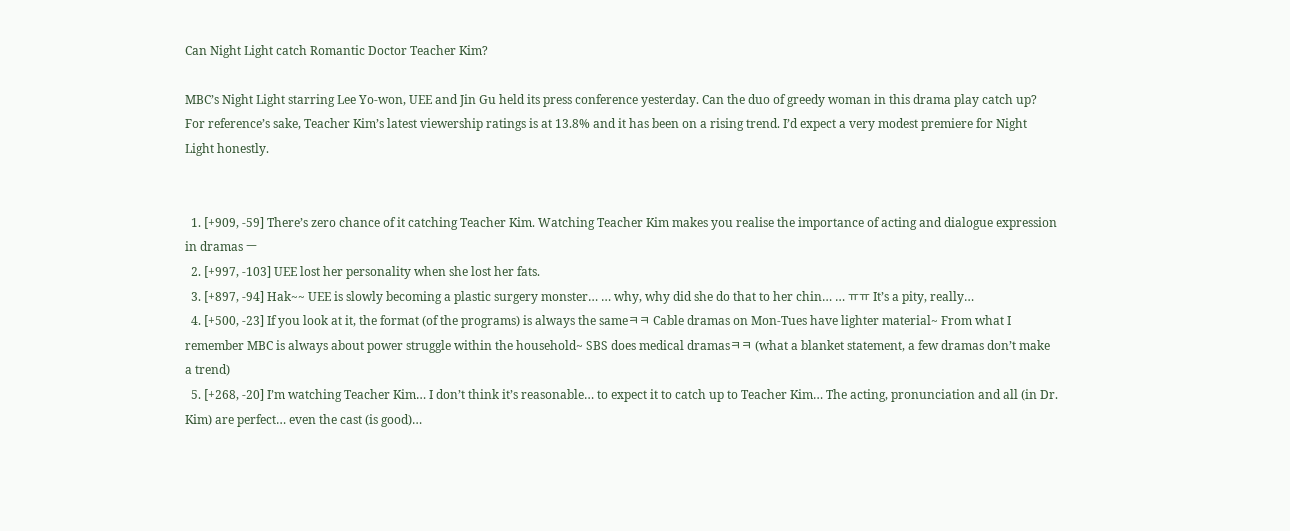Can Night Light catch Romantic Doctor Teacher Kim?

MBC’s Night Light starring Lee Yo-won, UEE and Jin Gu held its press conference yesterday. Can the duo of greedy woman in this drama play catch up? For reference’s sake, Teacher Kim’s latest viewership ratings is at 13.8% and it has been on a rising trend. I’d expect a very modest premiere for Night Light honestly.


  1. [+909, -59] There’s zero chance of it catching Teacher Kim. Watching Teacher Kim makes you realise the importance of acting and dialogue expression in dramas ㅡ
  2. [+997, -103] UEE lost her personality when she lost her fats.
  3. [+897, -94] Hak~~ UEE is slowly becoming a plastic surgery monster… … why, why did she do that to her chin… … ㅠㅠ It’s a pity, really…
  4. [+500, -23] If you look at it, the format (of the programs) is always the sameㅋㅋ Cable dramas on Mon-Tues have lighter material~ From what I remember MBC is always about power struggle within the household~ SBS does medical dramasㅋㅋ (what a blanket statement, a few dramas don’t make a trend)
  5. [+268, -20] I’m watching Teacher Kim… I don’t think it’s reasonable… to expect it to catch up to Teacher Kim… The acting, pronunciation and all (in Dr. Kim) are perfect… even the cast (is good)…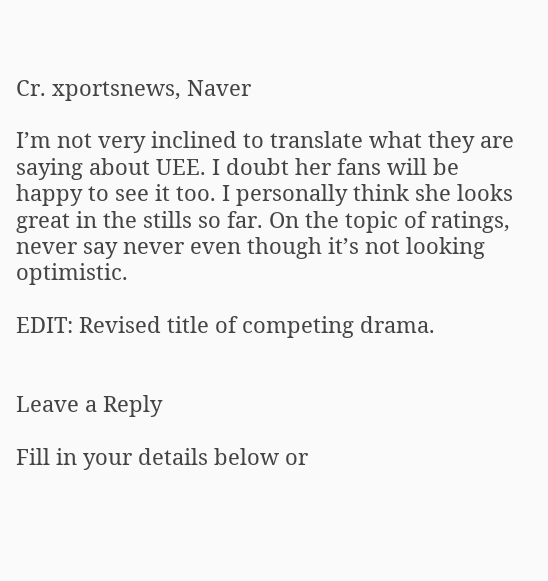Cr. xportsnews, Naver

I’m not very inclined to translate what they are saying about UEE. I doubt her fans will be happy to see it too. I personally think she looks great in the stills so far. On the topic of ratings, never say never even though it’s not looking optimistic.

EDIT: Revised title of competing drama.


Leave a Reply

Fill in your details below or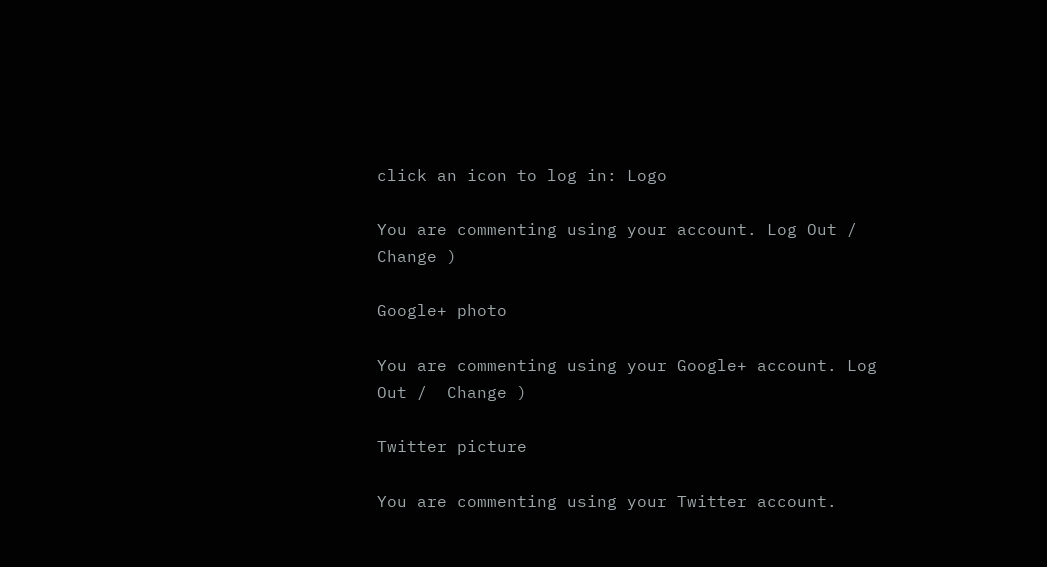click an icon to log in: Logo

You are commenting using your account. Log Out /  Change )

Google+ photo

You are commenting using your Google+ account. Log Out /  Change )

Twitter picture

You are commenting using your Twitter account.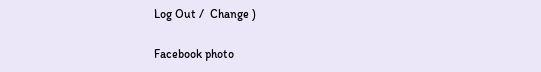Log Out /  Change )

Facebook photo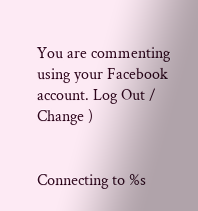You are commenting using your Facebook account. Log Out /  Change )


Connecting to %s